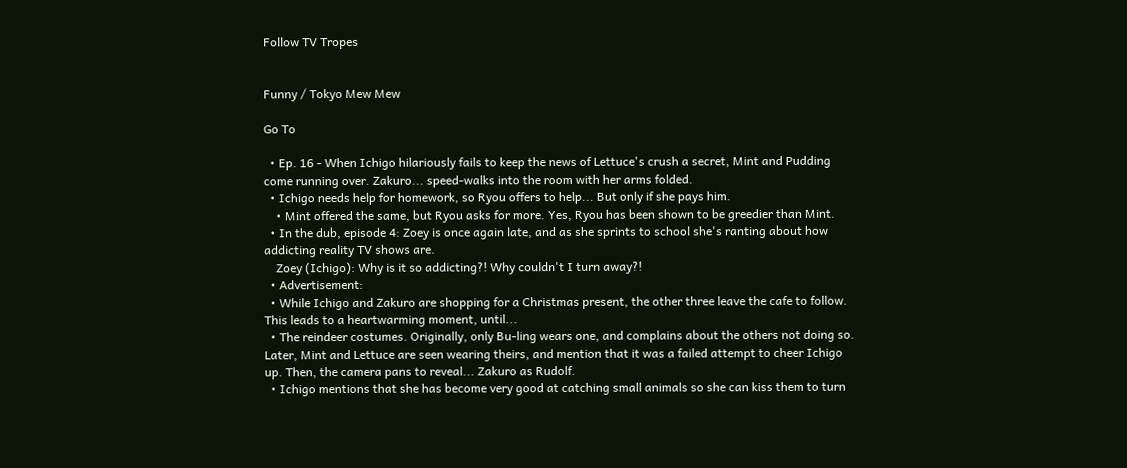Follow TV Tropes


Funny / Tokyo Mew Mew

Go To

  • Ep. 16 - When Ichigo hilariously fails to keep the news of Lettuce's crush a secret, Mint and Pudding come running over. Zakuro... speed-walks into the room with her arms folded.
  • Ichigo needs help for homework, so Ryou offers to help... But only if she pays him.
    • Mint offered the same, but Ryou asks for more. Yes, Ryou has been shown to be greedier than Mint.
  • In the dub, episode 4: Zoey is once again late, and as she sprints to school she's ranting about how addicting reality TV shows are.
    Zoey (Ichigo): Why is it so addicting?! Why couldn't I turn away?!
  • Advertisement:
  • While Ichigo and Zakuro are shopping for a Christmas present, the other three leave the cafe to follow. This leads to a heartwarming moment, until...
  • The reindeer costumes. Originally, only Bu-ling wears one, and complains about the others not doing so. Later, Mint and Lettuce are seen wearing theirs, and mention that it was a failed attempt to cheer Ichigo up. Then, the camera pans to reveal... Zakuro as Rudolf.
  • Ichigo mentions that she has become very good at catching small animals so she can kiss them to turn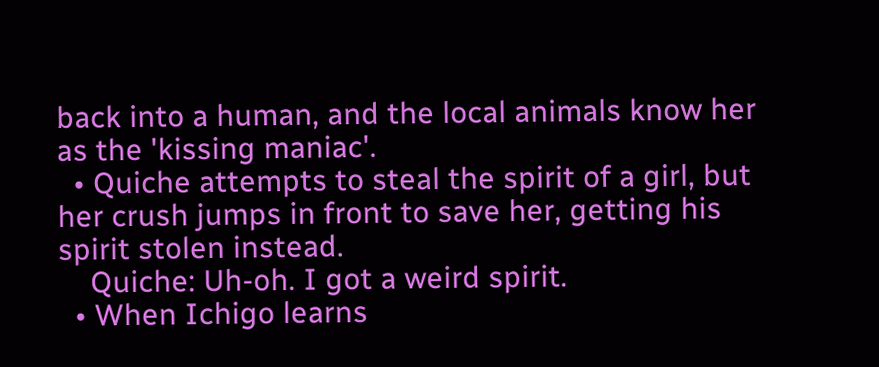back into a human, and the local animals know her as the 'kissing maniac'.
  • Quiche attempts to steal the spirit of a girl, but her crush jumps in front to save her, getting his spirit stolen instead.
    Quiche: Uh-oh. I got a weird spirit.
  • When Ichigo learns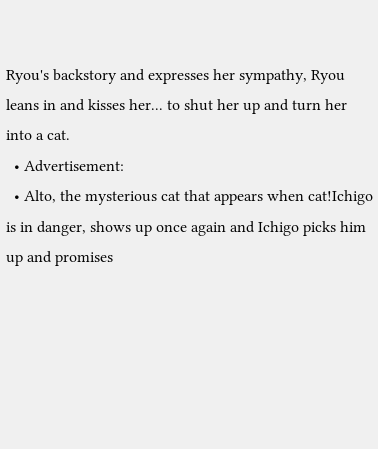Ryou's backstory and expresses her sympathy, Ryou leans in and kisses her... to shut her up and turn her into a cat.
  • Advertisement:
  • Alto, the mysterious cat that appears when cat!Ichigo is in danger, shows up once again and Ichigo picks him up and promises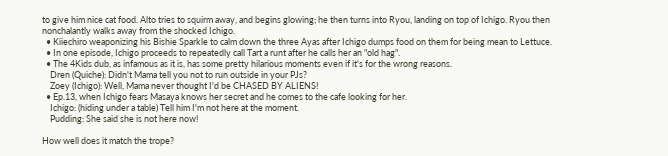to give him nice cat food. Alto tries to squirm away, and begins glowing; he then turns into Ryou, landing on top of Ichigo. Ryou then nonchalantly walks away from the shocked Ichigo.
  • Kiiechiro weaponizing his Bishie Sparkle to calm down the three Ayas after Ichigo dumps food on them for being mean to Lettuce.
  • In one episode, Ichigo proceeds to repeatedly call Tart a runt after he calls her an "old hag".
  • The 4Kids dub, as infamous as it is, has some pretty hilarious moments even if it's for the wrong reasons.
    Dren (Quiche): Didn't Mama tell you not to run outside in your PJs?
    Zoey (Ichigo): Well, Mama never thought I'd be CHASED BY ALIENS!
  • Ep.13, when Ichigo fears Masaya knows her secret and he comes to the cafe looking for her.
    Ichigo: (hiding under a table) Tell him I'm not here at the moment.
    Pudding: She said she is not here now!

How well does it match the trope?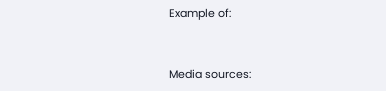Example of:


Media sources: